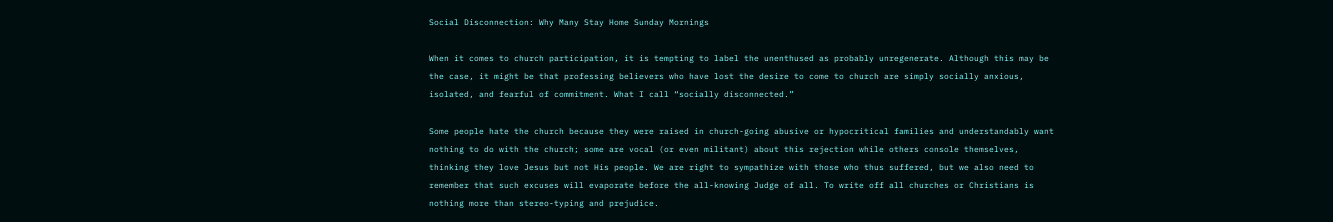Social Disconnection: Why Many Stay Home Sunday Mornings

When it comes to church participation, it is tempting to label the unenthused as probably unregenerate. Although this may be the case, it might be that professing believers who have lost the desire to come to church are simply socially anxious, isolated, and fearful of commitment. What I call “socially disconnected.”

Some people hate the church because they were raised in church-going abusive or hypocritical families and understandably want nothing to do with the church; some are vocal (or even militant) about this rejection while others console themselves, thinking they love Jesus but not His people. We are right to sympathize with those who thus suffered, but we also need to remember that such excuses will evaporate before the all-knowing Judge of all. To write off all churches or Christians is nothing more than stereo-typing and prejudice.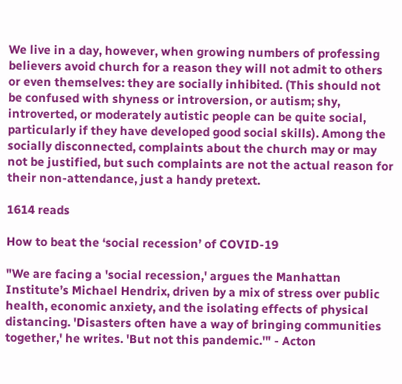We live in a day, however, when growing numbers of professing believers avoid church for a reason they will not admit to others or even themselves: they are socially inhibited. (This should not be confused with shyness or introversion, or autism; shy, introverted, or moderately autistic people can be quite social, particularly if they have developed good social skills). Among the socially disconnected, complaints about the church may or may not be justified, but such complaints are not the actual reason for their non-attendance, just a handy pretext.

1614 reads

How to beat the ‘social recession’ of COVID-19

"We are facing a 'social recession,' argues the Manhattan Institute’s Michael Hendrix, driven by a mix of stress over public health, economic anxiety, and the isolating effects of physical distancing. 'Disasters often have a way of bringing communities together,' he writes. 'But not this pandemic.'" - Acton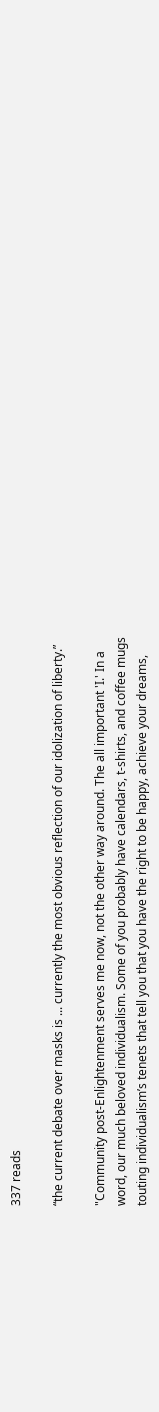337 reads

“the current debate over masks is ... currently the most obvious reflection of our idolization of liberty.”

"Community post-Enlightenment serves me now, not the other way around. The all important 'I.' In a word, our much beloved individualism. Some of you probably have calendars, t-shirts, and coffee mugs touting individualism’s tenets that tell you that you have the right to be happy, achieve your dreams,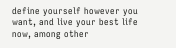define yourself however you want, and live your best life now, among other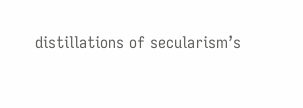distillations of secularism’s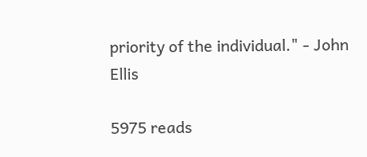priority of the individual." - John Ellis

5975 reads